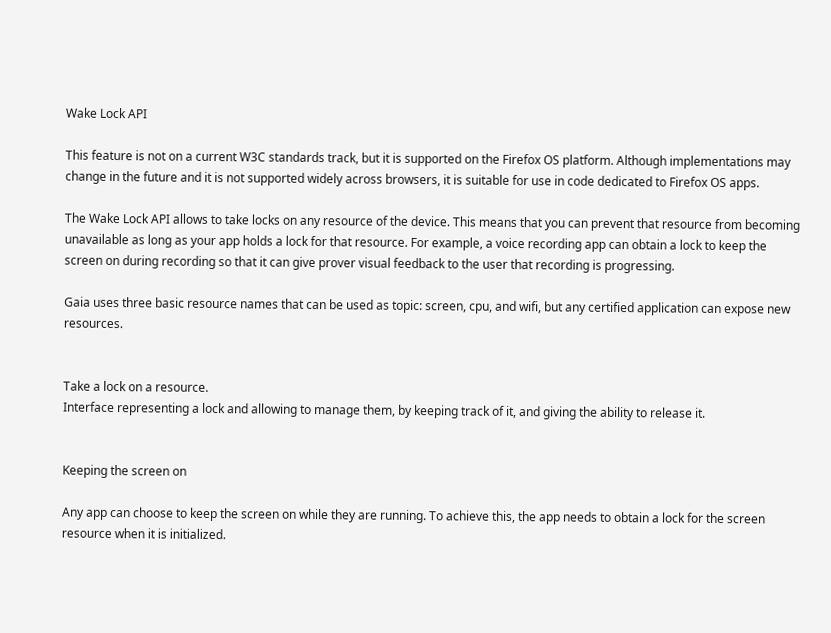Wake Lock API

This feature is not on a current W3C standards track, but it is supported on the Firefox OS platform. Although implementations may change in the future and it is not supported widely across browsers, it is suitable for use in code dedicated to Firefox OS apps.

The Wake Lock API allows to take locks on any resource of the device. This means that you can prevent that resource from becoming unavailable as long as your app holds a lock for that resource. For example, a voice recording app can obtain a lock to keep the screen on during recording so that it can give prover visual feedback to the user that recording is progressing.

Gaia uses three basic resource names that can be used as topic: screen, cpu, and wifi, but any certified application can expose new resources.


Take a lock on a resource.
Interface representing a lock and allowing to manage them, by keeping track of it, and giving the ability to release it.


Keeping the screen on

Any app can choose to keep the screen on while they are running. To achieve this, the app needs to obtain a lock for the screen resource when it is initialized.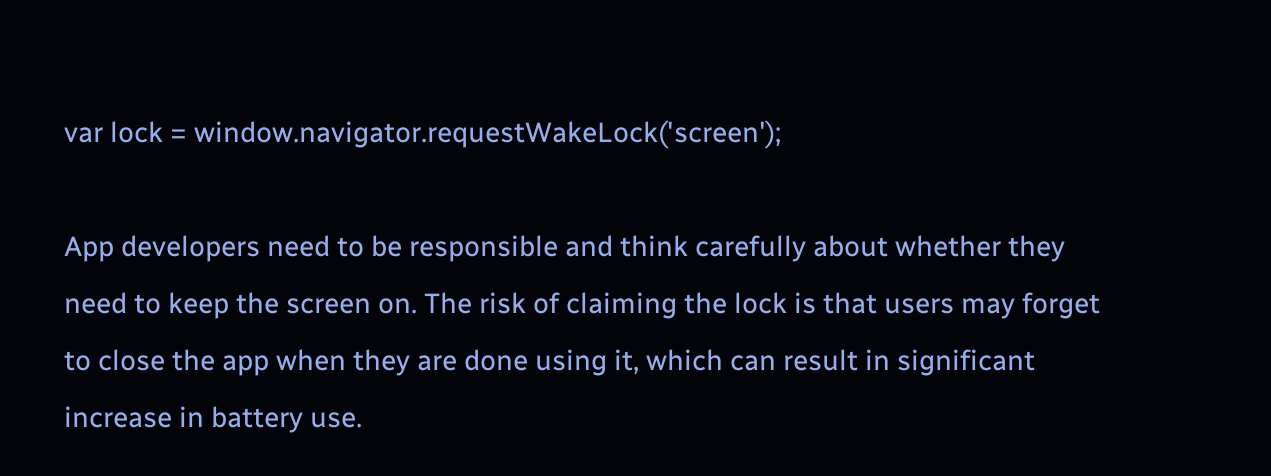var lock = window.navigator.requestWakeLock('screen');

App developers need to be responsible and think carefully about whether they need to keep the screen on. The risk of claiming the lock is that users may forget to close the app when they are done using it, which can result in significant increase in battery use.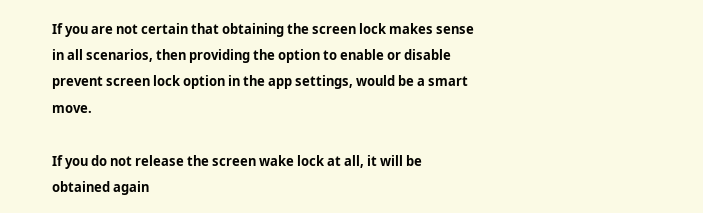If you are not certain that obtaining the screen lock makes sense in all scenarios, then providing the option to enable or disable prevent screen lock option in the app settings, would be a smart move.

If you do not release the screen wake lock at all, it will be obtained again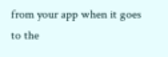from your app when it goes to the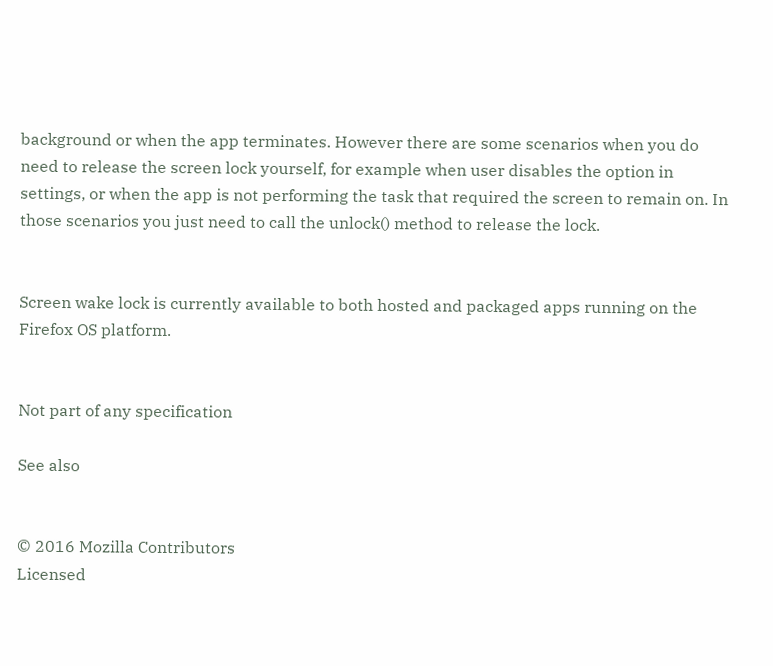background or when the app terminates. However there are some scenarios when you do need to release the screen lock yourself, for example when user disables the option in settings, or when the app is not performing the task that required the screen to remain on. In those scenarios you just need to call the unlock() method to release the lock.


Screen wake lock is currently available to both hosted and packaged apps running on the Firefox OS platform.


Not part of any specification

See also


© 2016 Mozilla Contributors
Licensed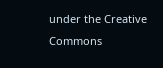under the Creative Commons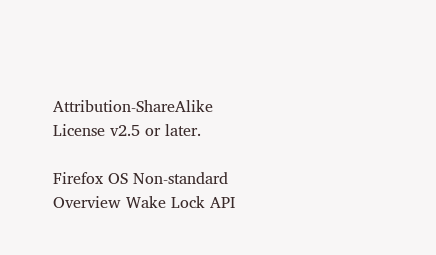Attribution-ShareAlike License v2.5 or later.

Firefox OS Non-standard Overview Wake Lock API